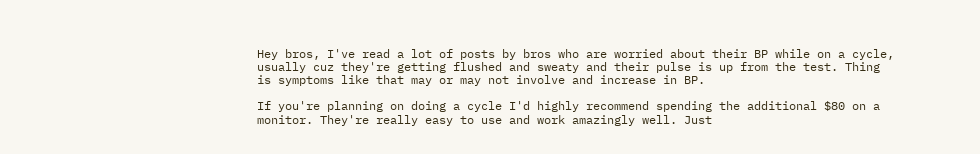Hey bros, I've read a lot of posts by bros who are worried about their BP while on a cycle, usually cuz they're getting flushed and sweaty and their pulse is up from the test. Thing is symptoms like that may or may not involve and increase in BP.

If you're planning on doing a cycle I'd highly recommend spending the additional $80 on a monitor. They're really easy to use and work amazingly well. Just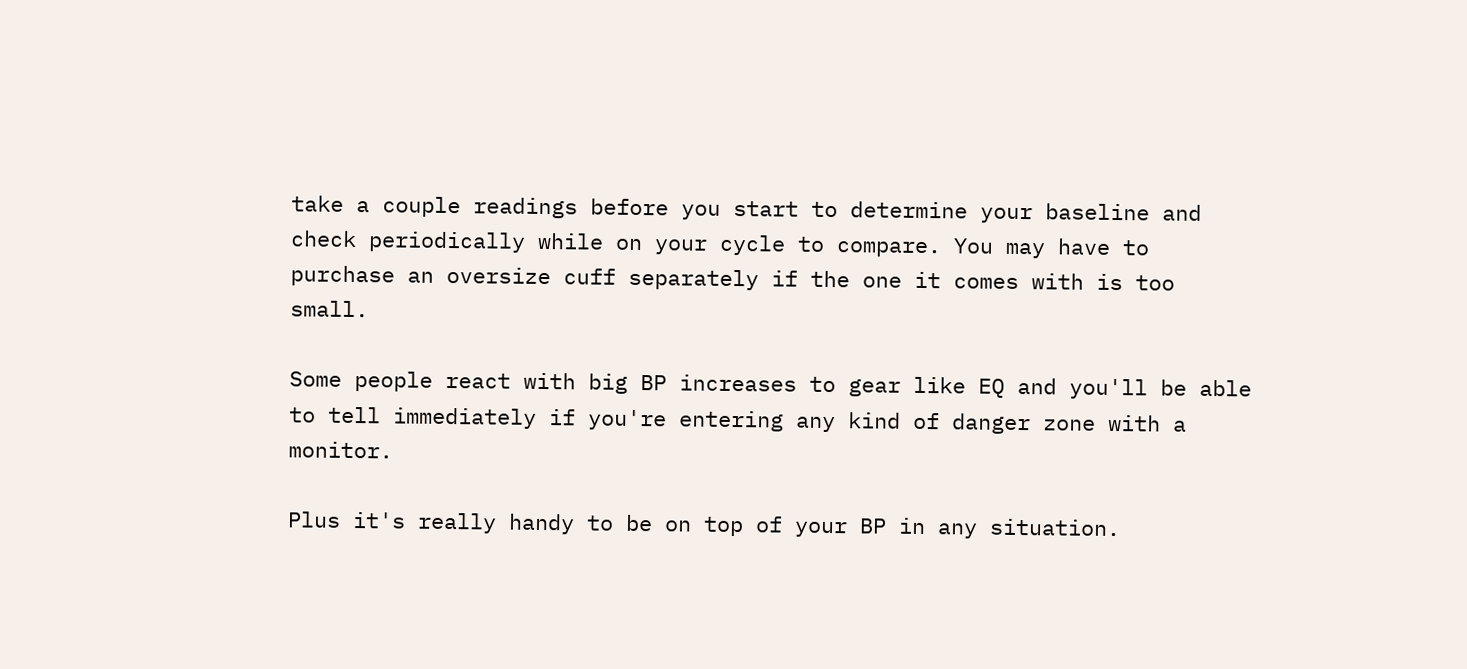take a couple readings before you start to determine your baseline and check periodically while on your cycle to compare. You may have to purchase an oversize cuff separately if the one it comes with is too small.

Some people react with big BP increases to gear like EQ and you'll be able to tell immediately if you're entering any kind of danger zone with a monitor.

Plus it's really handy to be on top of your BP in any situation.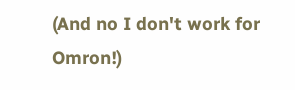(And no I don't work for Omron!)